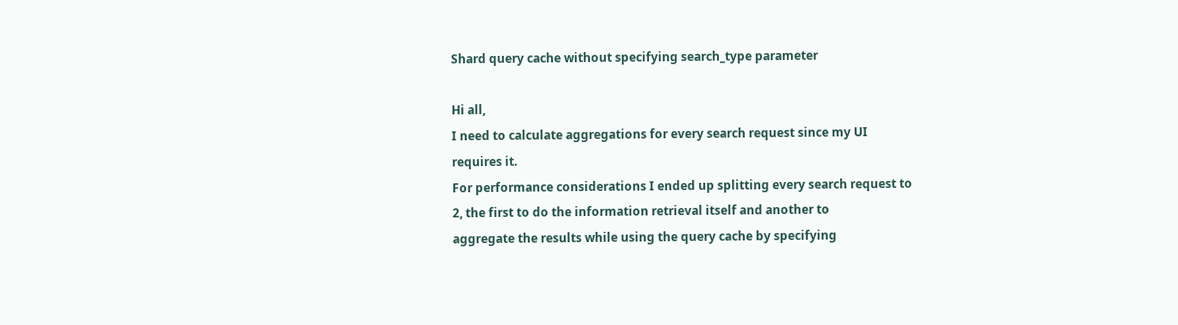Shard query cache without specifying search_type parameter

Hi all,
I need to calculate aggregations for every search request since my UI
requires it.
For performance considerations I ended up splitting every search request to
2, the first to do the information retrieval itself and another to
aggregate the results while using the query cache by specifying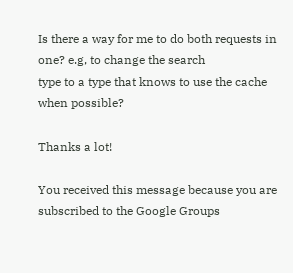Is there a way for me to do both requests in one? e.g, to change the search
type to a type that knows to use the cache when possible?

Thanks a lot!

You received this message because you are subscribed to the Google Groups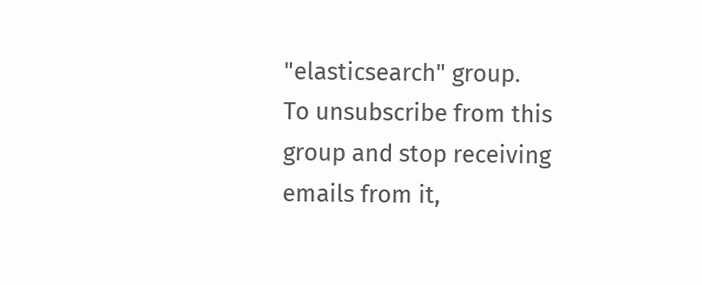"elasticsearch" group.
To unsubscribe from this group and stop receiving emails from it,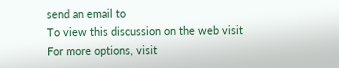send an email to
To view this discussion on the web visit
For more options, visit